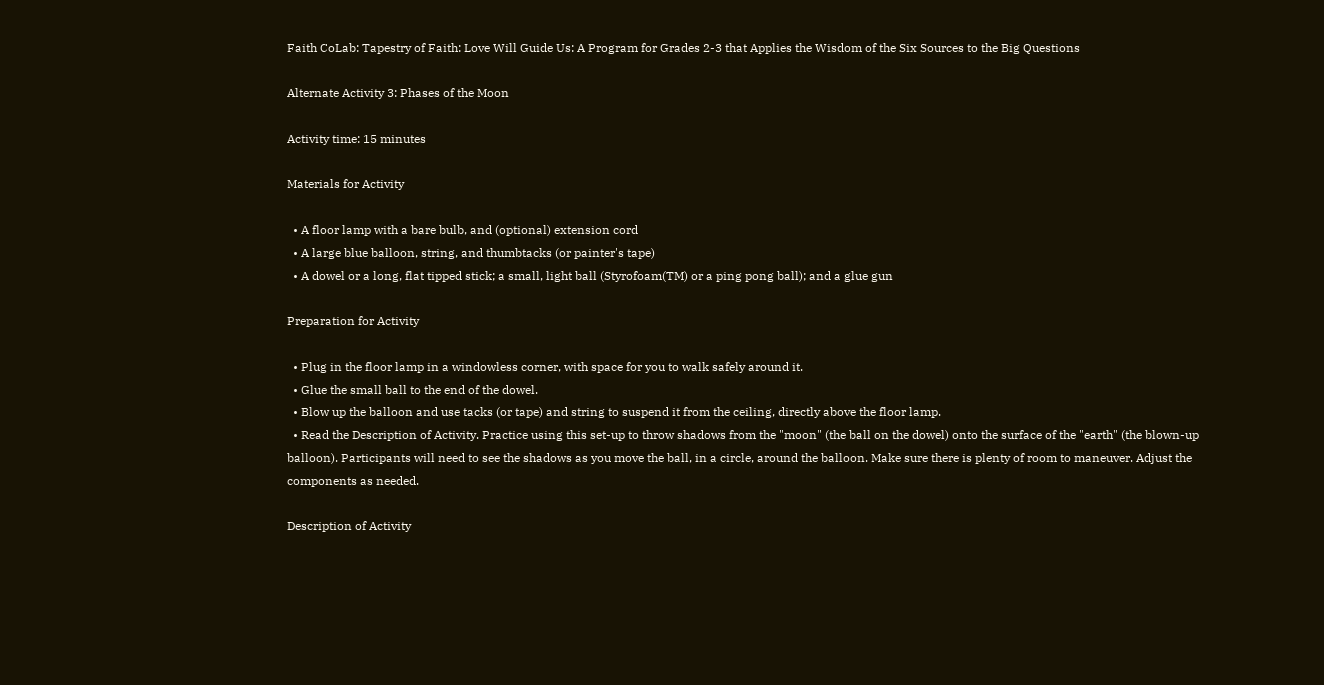Faith CoLab: Tapestry of Faith: Love Will Guide Us: A Program for Grades 2-3 that Applies the Wisdom of the Six Sources to the Big Questions

Alternate Activity 3: Phases of the Moon

Activity time: 15 minutes

Materials for Activity

  • A floor lamp with a bare bulb, and (optional) extension cord
  • A large blue balloon, string, and thumbtacks (or painter's tape)
  • A dowel or a long, flat tipped stick; a small, light ball (Styrofoam(TM) or a ping pong ball); and a glue gun

Preparation for Activity

  • Plug in the floor lamp in a windowless corner, with space for you to walk safely around it.
  • Glue the small ball to the end of the dowel.
  • Blow up the balloon and use tacks (or tape) and string to suspend it from the ceiling, directly above the floor lamp.
  • Read the Description of Activity. Practice using this set-up to throw shadows from the "moon" (the ball on the dowel) onto the surface of the "earth" (the blown-up balloon). Participants will need to see the shadows as you move the ball, in a circle, around the balloon. Make sure there is plenty of room to maneuver. Adjust the components as needed.

Description of Activity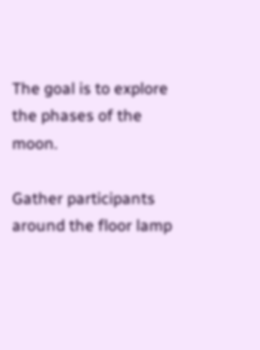The goal is to explore the phases of the moon.

Gather participants around the floor lamp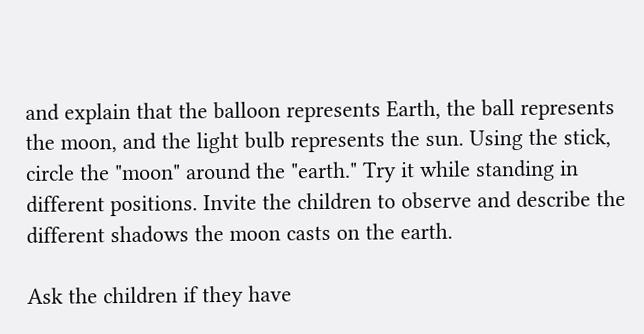and explain that the balloon represents Earth, the ball represents the moon, and the light bulb represents the sun. Using the stick, circle the "moon" around the "earth." Try it while standing in different positions. Invite the children to observe and describe the different shadows the moon casts on the earth.

Ask the children if they have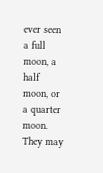ever seen a full moon, a half moon, or a quarter moon. They may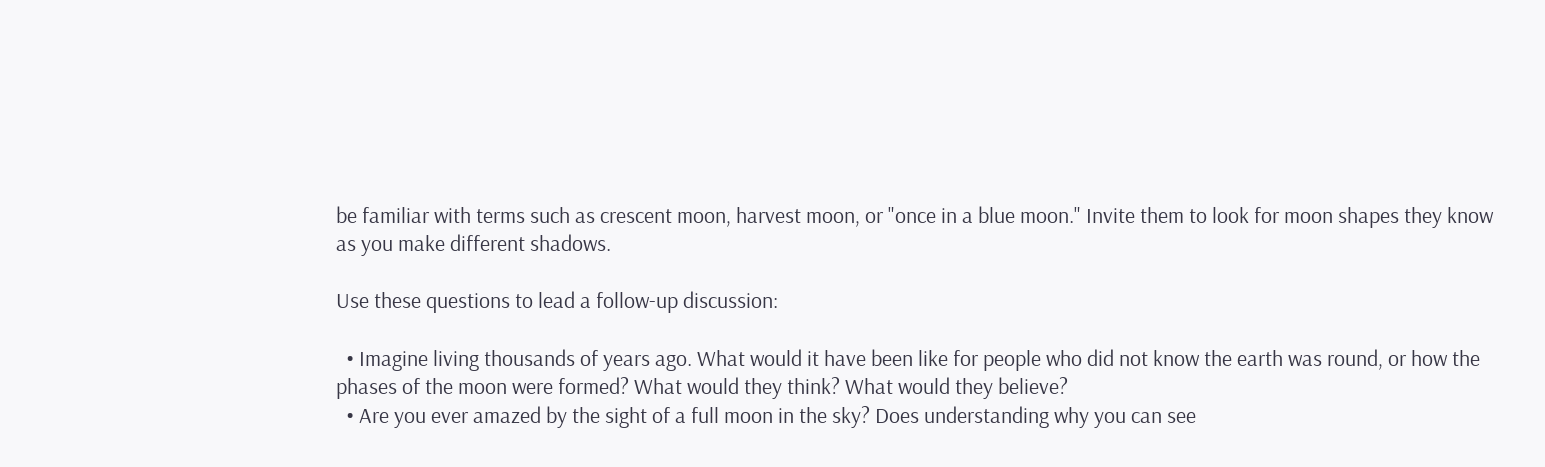be familiar with terms such as crescent moon, harvest moon, or "once in a blue moon." Invite them to look for moon shapes they know as you make different shadows.

Use these questions to lead a follow-up discussion:

  • Imagine living thousands of years ago. What would it have been like for people who did not know the earth was round, or how the phases of the moon were formed? What would they think? What would they believe?
  • Are you ever amazed by the sight of a full moon in the sky? Does understanding why you can see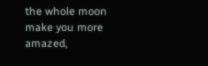the whole moon make you more amazed,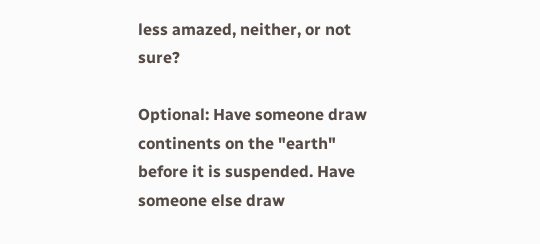less amazed, neither, or not sure?

Optional: Have someone draw continents on the "earth" before it is suspended. Have someone else draw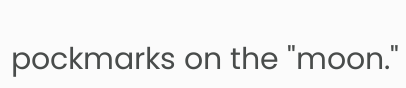pockmarks on the "moon."